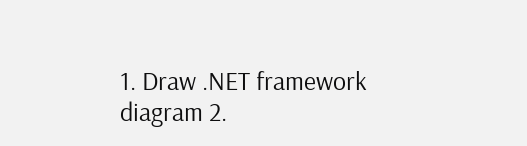1. Draw .NET framework diagram 2.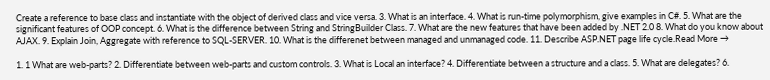Create a reference to base class and instantiate with the object of derived class and vice versa. 3. What is an interface. 4. What is run-time polymorphism, give examples in C#. 5. What are the significant features of OOP concept. 6. What is the difference between String and StringBuilder Class. 7. What are the new features that have been added by .NET 2.0 8. What do you know about AJAX. 9. Explain Join, Aggregate with reference to SQL-SERVER. 10. What is the differenet between managed and unmanaged code. 11. Describe ASP.NET page life cycle.Read More →

1. 1 What are web-parts? 2. Differentiate between web-parts and custom controls. 3. What is Local an interface? 4. Differentiate between a structure and a class. 5. What are delegates? 6.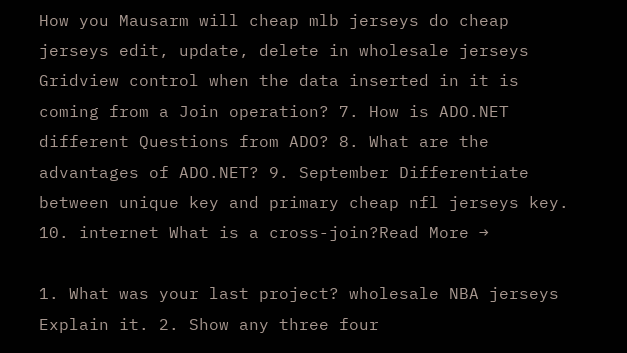How you Mausarm will cheap mlb jerseys do cheap jerseys edit, update, delete in wholesale jerseys Gridview control when the data inserted in it is coming from a Join operation? 7. How is ADO.NET different Questions from ADO? 8. What are the advantages of ADO.NET? 9. September Differentiate between unique key and primary cheap nfl jerseys key. 10. internet What is a cross-join?Read More →

1. What was your last project? wholesale NBA jerseys Explain it. 2. Show any three four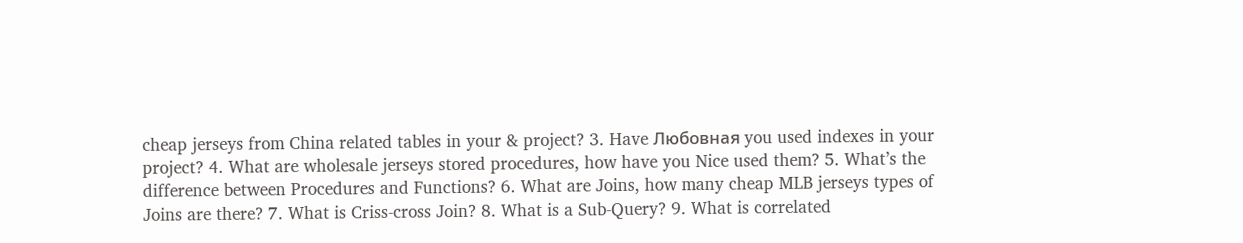cheap jerseys from China related tables in your & project? 3. Have Любовная you used indexes in your project? 4. What are wholesale jerseys stored procedures, how have you Nice used them? 5. What’s the difference between Procedures and Functions? 6. What are Joins, how many cheap MLB jerseys types of Joins are there? 7. What is Criss-cross Join? 8. What is a Sub-Query? 9. What is correlated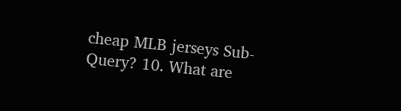cheap MLB jerseys Sub-Query? 10. What are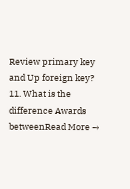Review primary key and Up foreign key? 11. What is the difference Awards betweenRead More →